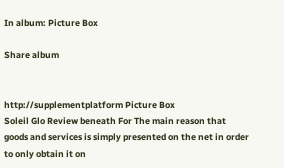In album: Picture Box

Share album


http://supplementplatform Picture Box
Soleil Glo Review beneath For The main reason that goods and services is simply presented on the net in order to only obtain it on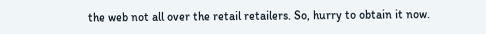the web not all over the retail retailers. So, hurry to obtain it now.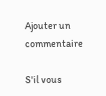Ajouter un commentaire

S'il vous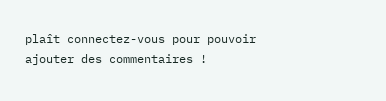plaît connectez-vous pour pouvoir ajouter des commentaires !